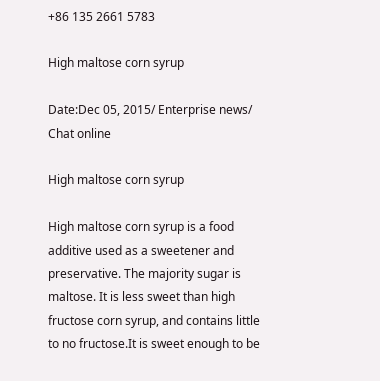+86 135 2661 5783

High maltose corn syrup

Date:Dec 05, 2015/ Enterprise news/ Chat online

High maltose corn syrup

High maltose corn syrup is a food additive used as a sweetener and preservative. The majority sugar is maltose. It is less sweet than high fructose corn syrup, and contains little to no fructose.It is sweet enough to be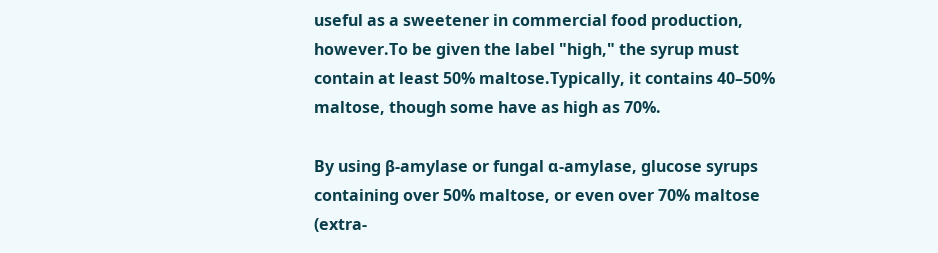useful as a sweetener in commercial food production, however.To be given the label "high," the syrup must contain at least 50% maltose.Typically, it contains 40–50% maltose, though some have as high as 70%.

By using β-amylase or fungal α-amylase, glucose syrups containing over 50% maltose, or even over 70% maltose (extra-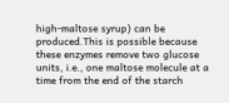high-maltose syrup) can be produced.This is possible because these enzymes remove two glucose units, i.e., one maltose molecule at a time from the end of the starch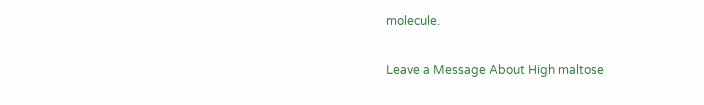molecule.

Leave a Message About High maltose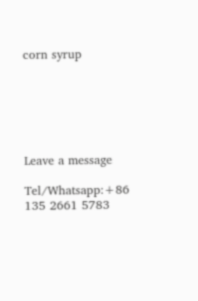corn syrup






Leave a message

Tel/Whatsapp:+86 135 2661 5783